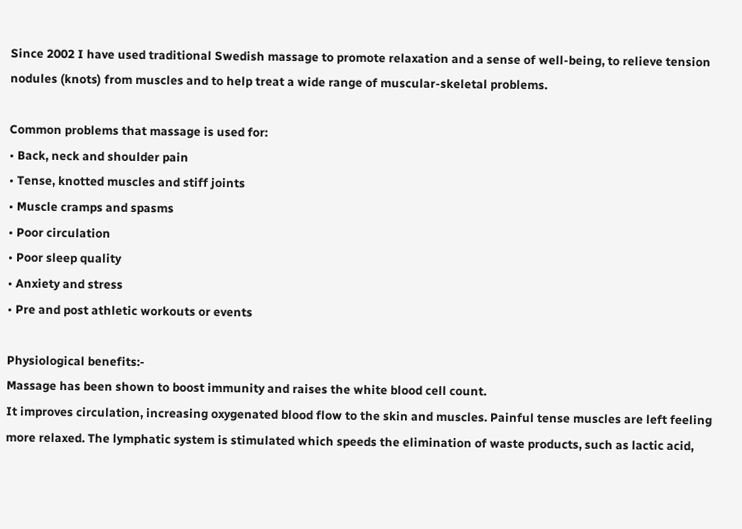Since 2002 I have used traditional Swedish massage to promote relaxation and a sense of well-being, to relieve tension nodules (knots) from muscles and to help treat a wide range of muscular-skeletal problems.

Common problems that massage is used for:
• Back, neck and shoulder pain
• Tense, knotted muscles and stiff joints
• Muscle cramps and spasms
• Poor circulation
• Poor sleep quality
• Anxiety and stress
• Pre and post athletic workouts or events

Physiological benefits:-
Massage has been shown to boost immunity and raises the white blood cell count.
It improves circulation, increasing oxygenated blood flow to the skin and muscles. Painful tense muscles are left feeling more relaxed. The lymphatic system is stimulated which speeds the elimination of waste products, such as lactic acid,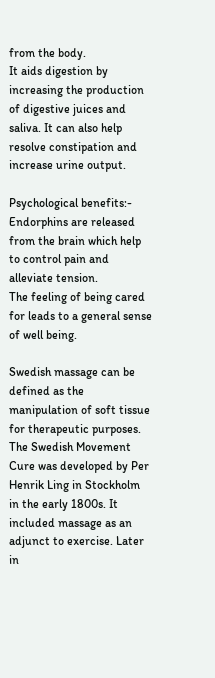from the body.
It aids digestion by increasing the production of digestive juices and saliva. It can also help resolve constipation and increase urine output.

Psychological benefits:-
Endorphins are released from the brain which help to control pain and alleviate tension.
The feeling of being cared for leads to a general sense of well being.

Swedish massage can be defined as the manipulation of soft tissue for therapeutic purposes. The Swedish Movement Cure was developed by Per Henrik Ling in Stockholm in the early 1800s. It included massage as an adjunct to exercise. Later in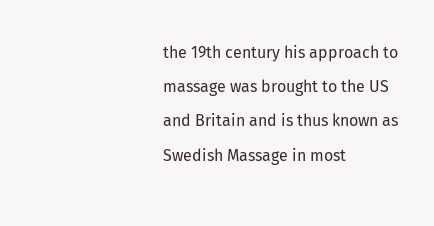the 19th century his approach to massage was brought to the US and Britain and is thus known as Swedish Massage in most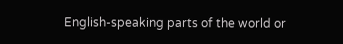English-speaking parts of the world or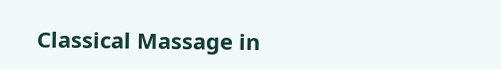Classical Massage in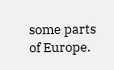some parts of Europe.